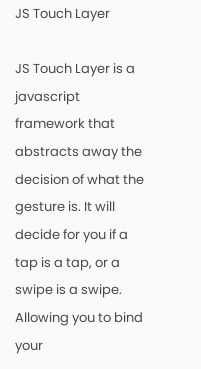JS Touch Layer

JS Touch Layer is a javascript framework that abstracts away the decision of what the gesture is. It will decide for you if a tap is a tap, or a swipe is a swipe. Allowing you to bind your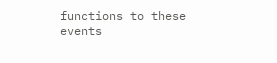functions to these events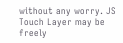without any worry. JS Touch Layer may be freely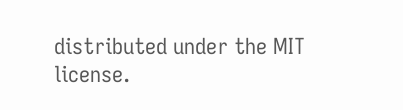distributed under the MIT license.